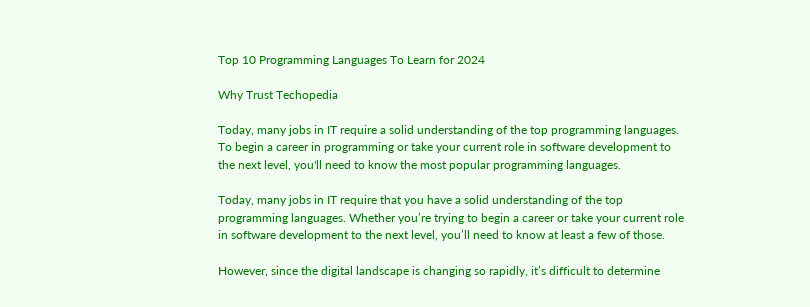Top 10 Programming Languages To Learn for 2024

Why Trust Techopedia

Today, many jobs in IT require a solid understanding of the top programming languages. To begin a career in programming or take your current role in software development to the next level, you'll need to know the most popular programming languages.

Today, many jobs in IT require that you have a solid understanding of the top programming languages. Whether you’re trying to begin a career or take your current role in software development to the next level, you’ll need to know at least a few of those.

However, since the digital landscape is changing so rapidly, it’s difficult to determine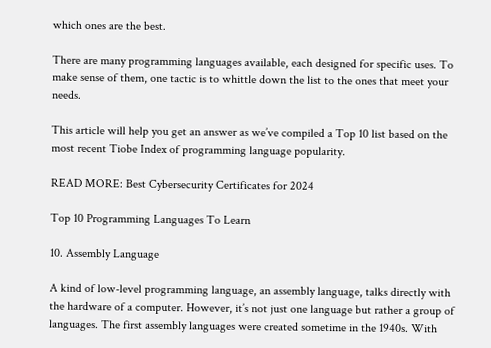which ones are the best.

There are many programming languages available, each designed for specific uses. To make sense of them, one tactic is to whittle down the list to the ones that meet your needs.

This article will help you get an answer as we’ve compiled a Top 10 list based on the most recent Tiobe Index of programming language popularity.

READ MORE: Best Cybersecurity Certificates for 2024

Top 10 Programming Languages To Learn

10. Assembly Language

A kind of low-level programming language, an assembly language, talks directly with the hardware of a computer. However, it’s not just one language but rather a group of languages. The first assembly languages were created sometime in the 1940s. With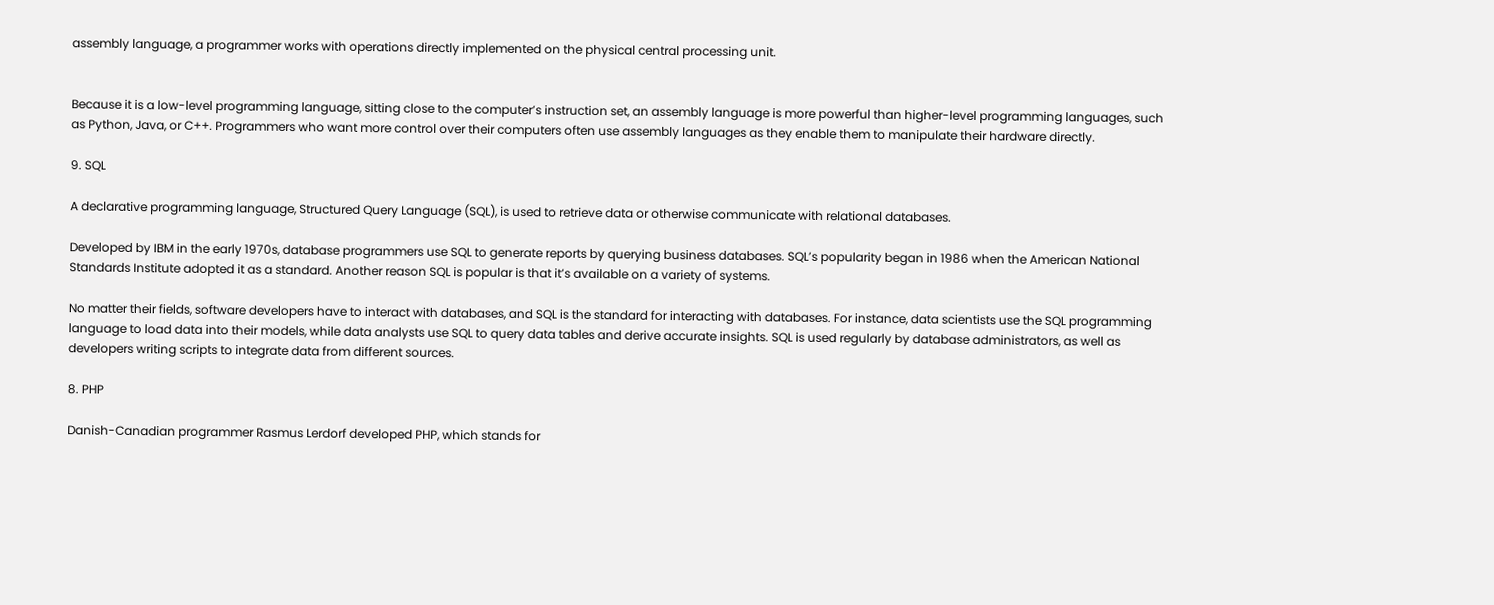assembly language, a programmer works with operations directly implemented on the physical central processing unit.


Because it is a low-level programming language, sitting close to the computer’s instruction set, an assembly language is more powerful than higher-level programming languages, such as Python, Java, or C++. Programmers who want more control over their computers often use assembly languages as they enable them to manipulate their hardware directly.

9. SQL

A declarative programming language, Structured Query Language (SQL), is used to retrieve data or otherwise communicate with relational databases.

Developed by IBM in the early 1970s, database programmers use SQL to generate reports by querying business databases. SQL’s popularity began in 1986 when the American National Standards Institute adopted it as a standard. Another reason SQL is popular is that it’s available on a variety of systems.

No matter their fields, software developers have to interact with databases, and SQL is the standard for interacting with databases. For instance, data scientists use the SQL programming language to load data into their models, while data analysts use SQL to query data tables and derive accurate insights. SQL is used regularly by database administrators, as well as developers writing scripts to integrate data from different sources.

8. PHP

Danish-Canadian programmer Rasmus Lerdorf developed PHP, which stands for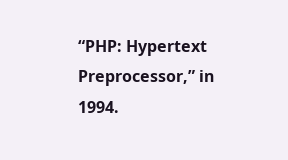“PHP: Hypertext Preprocessor,” in 1994.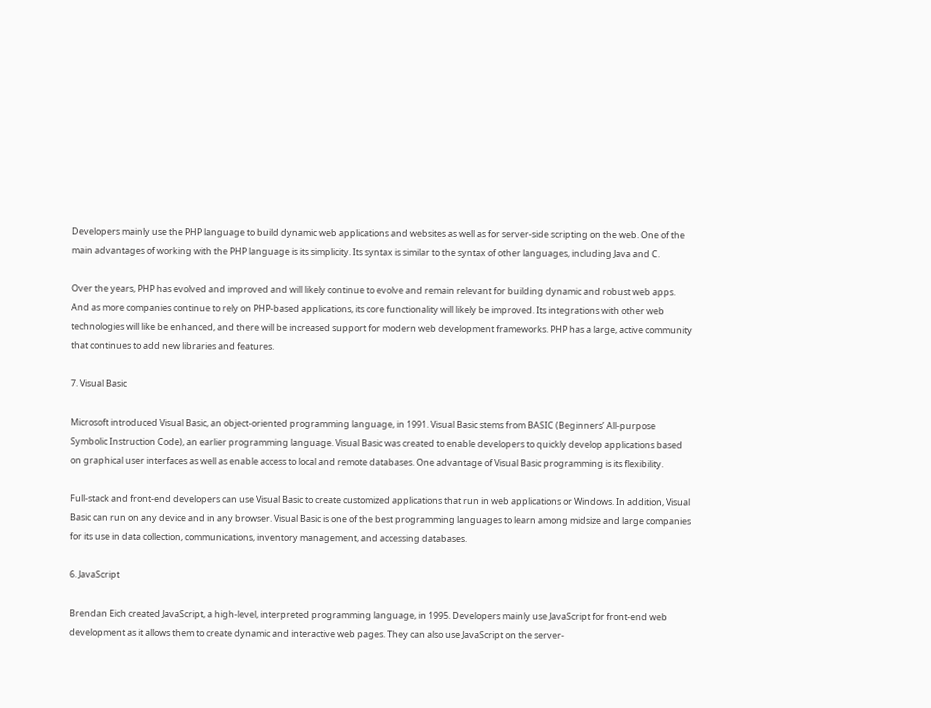Developers mainly use the PHP language to build dynamic web applications and websites as well as for server-side scripting on the web. One of the main advantages of working with the PHP language is its simplicity. Its syntax is similar to the syntax of other languages, including Java and C.

Over the years, PHP has evolved and improved and will likely continue to evolve and remain relevant for building dynamic and robust web apps. And as more companies continue to rely on PHP-based applications, its core functionality will likely be improved. Its integrations with other web technologies will like be enhanced, and there will be increased support for modern web development frameworks. PHP has a large, active community that continues to add new libraries and features.

7. Visual Basic

Microsoft introduced Visual Basic, an object-oriented programming language, in 1991. Visual Basic stems from BASIC (Beginners’ All-purpose Symbolic Instruction Code), an earlier programming language. Visual Basic was created to enable developers to quickly develop applications based on graphical user interfaces as well as enable access to local and remote databases. One advantage of Visual Basic programming is its flexibility.

Full-stack and front-end developers can use Visual Basic to create customized applications that run in web applications or Windows. In addition, Visual Basic can run on any device and in any browser. Visual Basic is one of the best programming languages to learn among midsize and large companies for its use in data collection, communications, inventory management, and accessing databases.

6. JavaScript

Brendan Eich created JavaScript, a high-level, interpreted programming language, in 1995. Developers mainly use JavaScript for front-end web development as it allows them to create dynamic and interactive web pages. They can also use JavaScript on the server-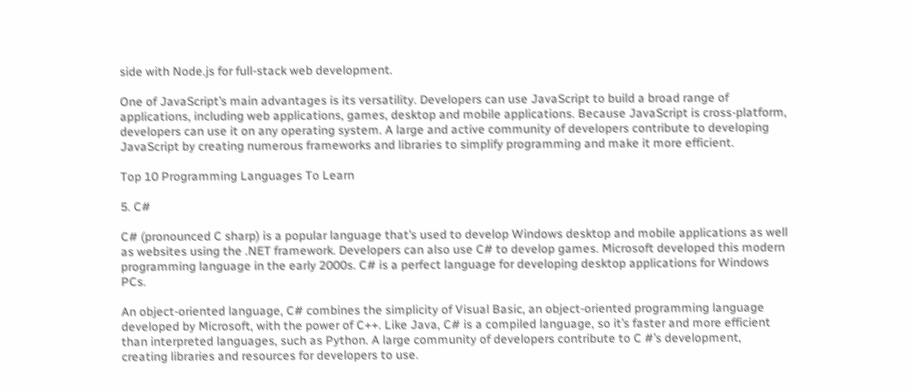side with Node.js for full-stack web development.

One of JavaScript’s main advantages is its versatility. Developers can use JavaScript to build a broad range of applications, including web applications, games, desktop and mobile applications. Because JavaScript is cross-platform, developers can use it on any operating system. A large and active community of developers contribute to developing JavaScript by creating numerous frameworks and libraries to simplify programming and make it more efficient.

Top 10 Programming Languages To Learn

5. C#

C# (pronounced C sharp) is a popular language that’s used to develop Windows desktop and mobile applications as well as websites using the .NET framework. Developers can also use C# to develop games. Microsoft developed this modern programming language in the early 2000s. C# is a perfect language for developing desktop applications for Windows PCs.

An object-oriented language, C# combines the simplicity of Visual Basic, an object-oriented programming language developed by Microsoft, with the power of C++. Like Java, C# is a compiled language, so it’s faster and more efficient than interpreted languages, such as Python. A large community of developers contribute to C #’s development, creating libraries and resources for developers to use.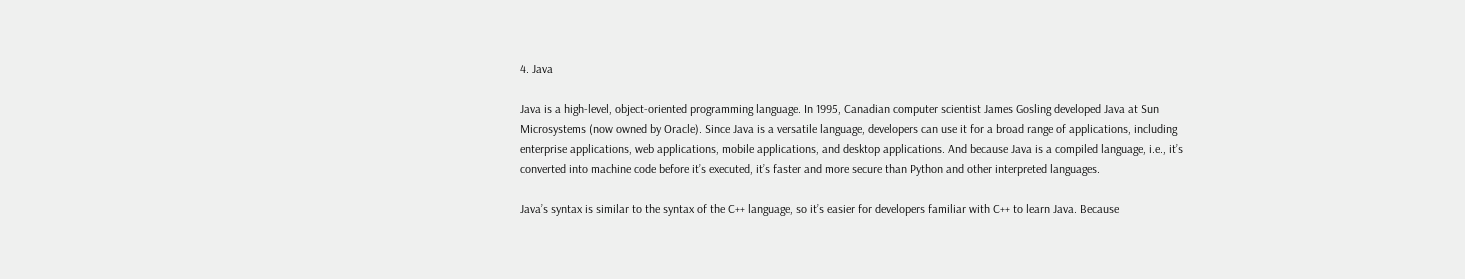4. Java

Java is a high-level, object-oriented programming language. In 1995, Canadian computer scientist James Gosling developed Java at Sun Microsystems (now owned by Oracle). Since Java is a versatile language, developers can use it for a broad range of applications, including enterprise applications, web applications, mobile applications, and desktop applications. And because Java is a compiled language, i.e., it’s converted into machine code before it’s executed, it’s faster and more secure than Python and other interpreted languages.

Java’s syntax is similar to the syntax of the C++ language, so it’s easier for developers familiar with C++ to learn Java. Because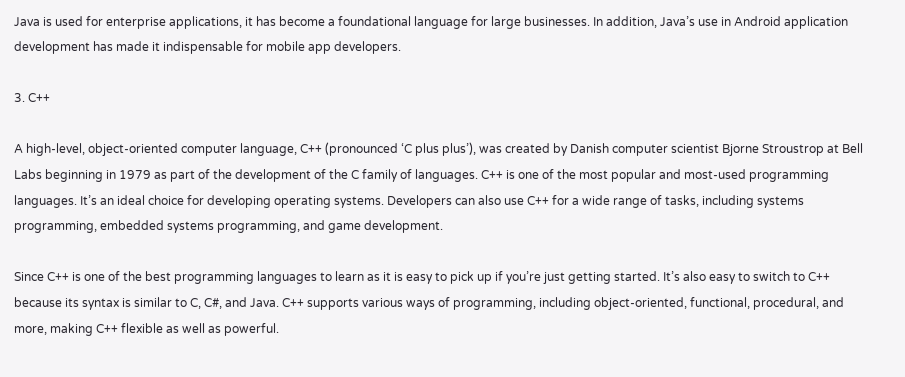Java is used for enterprise applications, it has become a foundational language for large businesses. In addition, Java’s use in Android application development has made it indispensable for mobile app developers.

3. C++

A high-level, object-oriented computer language, C++ (pronounced ‘C plus plus’), was created by Danish computer scientist Bjorne Stroustrop at Bell Labs beginning in 1979 as part of the development of the C family of languages. C++ is one of the most popular and most-used programming languages. It’s an ideal choice for developing operating systems. Developers can also use C++ for a wide range of tasks, including systems programming, embedded systems programming, and game development.

Since C++ is one of the best programming languages to learn as it is easy to pick up if you’re just getting started. It’s also easy to switch to C++ because its syntax is similar to C, C#, and Java. C++ supports various ways of programming, including object-oriented, functional, procedural, and more, making C++ flexible as well as powerful.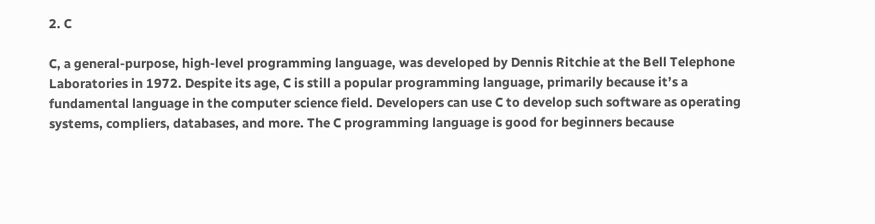2. C

C, a general-purpose, high-level programming language, was developed by Dennis Ritchie at the Bell Telephone Laboratories in 1972. Despite its age, C is still a popular programming language, primarily because it’s a fundamental language in the computer science field. Developers can use C to develop such software as operating systems, compliers, databases, and more. The C programming language is good for beginners because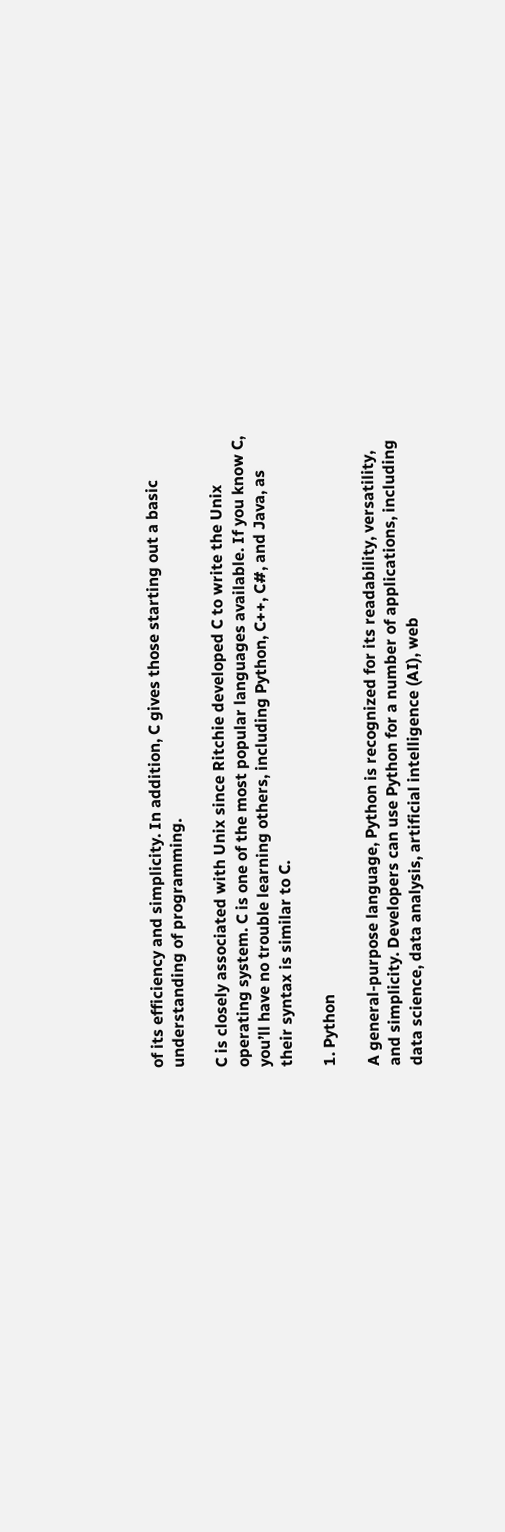of its efficiency and simplicity. In addition, C gives those starting out a basic understanding of programming.

C is closely associated with Unix since Ritchie developed C to write the Unix operating system. C is one of the most popular languages available. If you know C, you’ll have no trouble learning others, including Python, C++, C#, and Java, as their syntax is similar to C.

1. Python

A general-purpose language, Python is recognized for its readability, versatility, and simplicity. Developers can use Python for a number of applications, including data science, data analysis, artificial intelligence (AI), web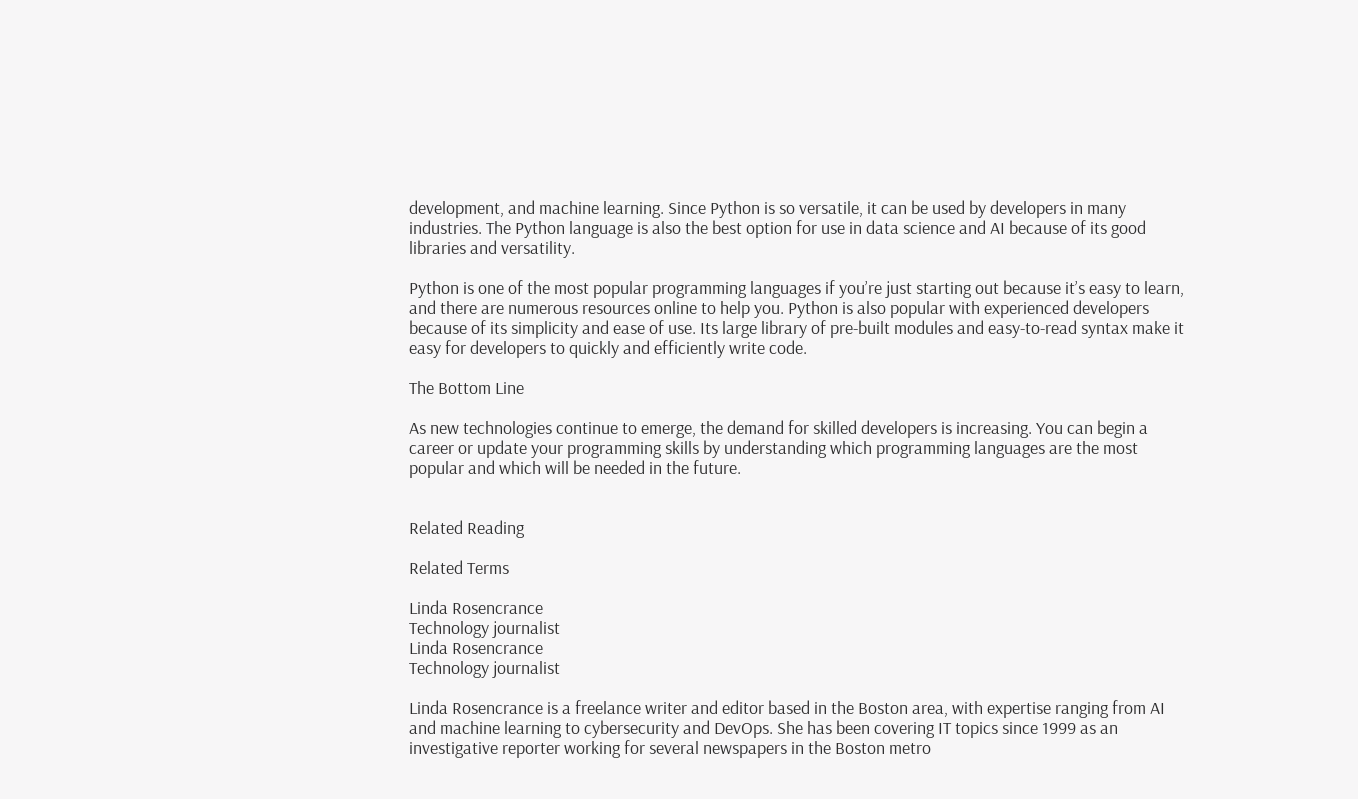development, and machine learning. Since Python is so versatile, it can be used by developers in many industries. The Python language is also the best option for use in data science and AI because of its good libraries and versatility.

Python is one of the most popular programming languages if you’re just starting out because it’s easy to learn, and there are numerous resources online to help you. Python is also popular with experienced developers because of its simplicity and ease of use. Its large library of pre-built modules and easy-to-read syntax make it easy for developers to quickly and efficiently write code.

The Bottom Line

As new technologies continue to emerge, the demand for skilled developers is increasing. You can begin a career or update your programming skills by understanding which programming languages are the most popular and which will be needed in the future.


Related Reading

Related Terms

Linda Rosencrance
Technology journalist
Linda Rosencrance
Technology journalist

Linda Rosencrance is a freelance writer and editor based in the Boston area, with expertise ranging from AI and machine learning to cybersecurity and DevOps. She has been covering IT topics since 1999 as an investigative reporter working for several newspapers in the Boston metro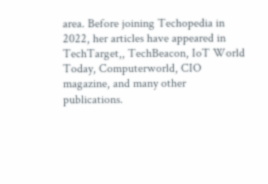area. Before joining Techopedia in 2022, her articles have appeared in TechTarget,, TechBeacon, IoT World Today, Computerworld, CIO magazine, and many other publications.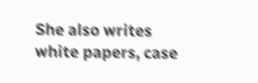She also writes white papers, case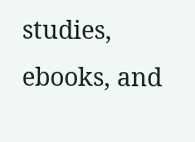studies, ebooks, and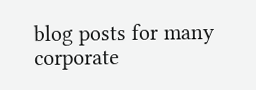blog posts for many corporate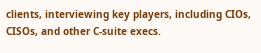clients, interviewing key players, including CIOs, CISOs, and other C-suite execs.